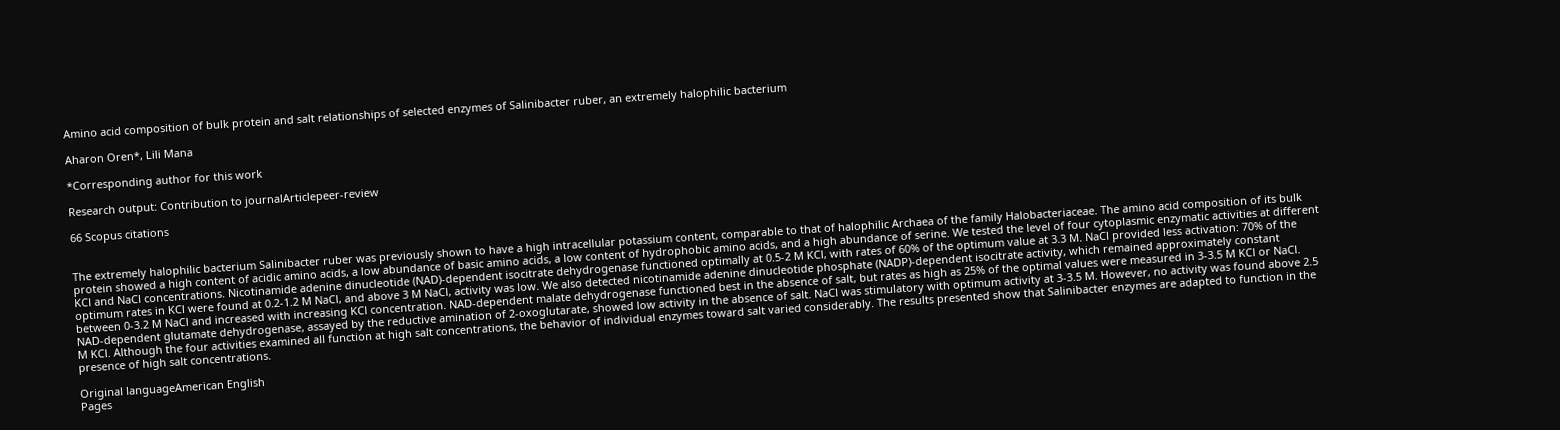Amino acid composition of bulk protein and salt relationships of selected enzymes of Salinibacter ruber, an extremely halophilic bacterium

Aharon Oren*, Lili Mana

*Corresponding author for this work

Research output: Contribution to journalArticlepeer-review

66 Scopus citations


The extremely halophilic bacterium Salinibacter ruber was previously shown to have a high intracellular potassium content, comparable to that of halophilic Archaea of the family Halobacteriaceae. The amino acid composition of its bulk protein showed a high content of acidic amino acids, a low abundance of basic amino acids, a low content of hydrophobic amino acids, and a high abundance of serine. We tested the level of four cytoplasmic enzymatic activities at different KCl and NaCl concentrations. Nicotinamide adenine dinucleotide (NAD)-dependent isocitrate dehydrogenase functioned optimally at 0.5-2 M KCl, with rates of 60% of the optimum value at 3.3 M. NaCl provided less activation: 70% of the optimum rates in KCl were found at 0.2-1.2 M NaCl, and above 3 M NaCl, activity was low. We also detected nicotinamide adenine dinucleotide phosphate (NADP)-dependent isocitrate activity, which remained approximately constant between 0-3.2 M NaCl and increased with increasing KCl concentration. NAD-dependent malate dehydrogenase functioned best in the absence of salt, but rates as high as 25% of the optimal values were measured in 3-3.5 M KCl or NaCl. NAD-dependent glutamate dehydrogenase, assayed by the reductive amination of 2-oxoglutarate, showed low activity in the absence of salt. NaCl was stimulatory with optimum activity at 3-3.5 M. However, no activity was found above 2.5 M KCl. Although the four activities examined all function at high salt concentrations, the behavior of individual enzymes toward salt varied considerably. The results presented show that Salinibacter enzymes are adapted to function in the presence of high salt concentrations.

Original languageAmerican English
Pages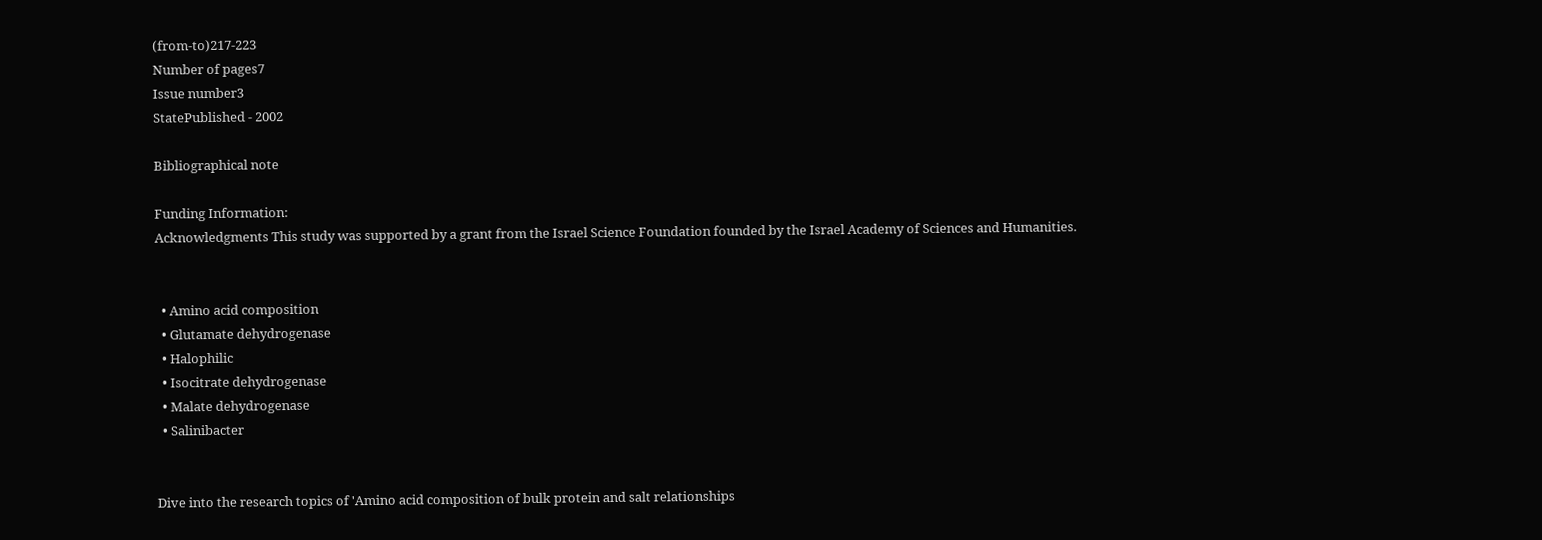(from-to)217-223
Number of pages7
Issue number3
StatePublished - 2002

Bibliographical note

Funding Information:
Acknowledgments This study was supported by a grant from the Israel Science Foundation founded by the Israel Academy of Sciences and Humanities.


  • Amino acid composition
  • Glutamate dehydrogenase
  • Halophilic
  • Isocitrate dehydrogenase
  • Malate dehydrogenase
  • Salinibacter


Dive into the research topics of 'Amino acid composition of bulk protein and salt relationships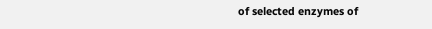of selected enzymes of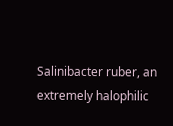Salinibacter ruber, an extremely halophilic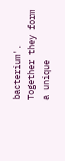bacterium'. Together they form a unique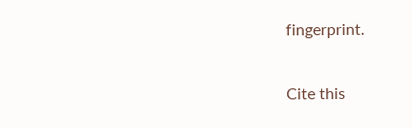fingerprint.

Cite this